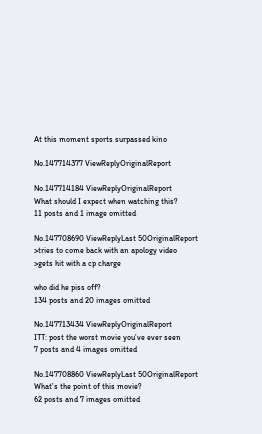At this moment sports surpassed kino

No.147714377 ViewReplyOriginalReport

No.147714184 ViewReplyOriginalReport
What should I expect when watching this?
11 posts and 1 image omitted

No.147708690 ViewReplyLast 50OriginalReport
>tries to come back with an apology video
>gets hit with a cp charge

who did he piss off?
134 posts and 20 images omitted

No.147713434 ViewReplyOriginalReport
ITT: post the worst movie you’ve ever seen
7 posts and 4 images omitted

No.147708860 ViewReplyLast 50OriginalReport
What’s the point of this movie?
62 posts and 7 images omitted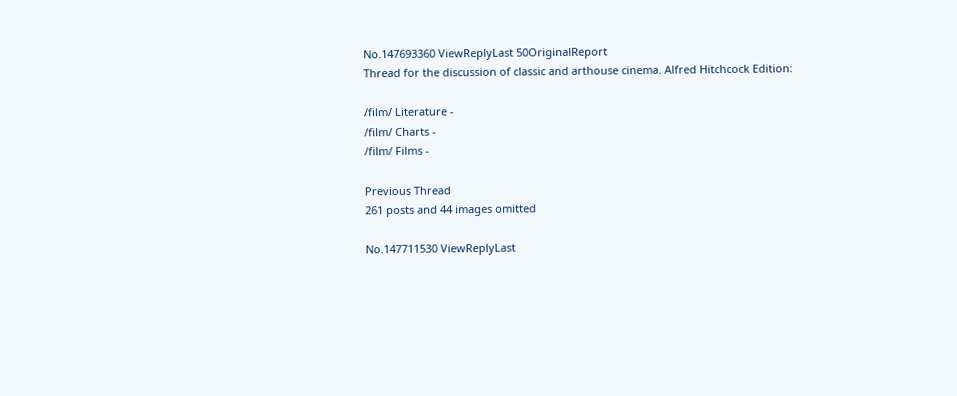No.147693360 ViewReplyLast 50OriginalReport
Thread for the discussion of classic and arthouse cinema. Alfred Hitchcock Edition:

/film/ Literature -
/film/ Charts -
/film/ Films -

Previous Thread
261 posts and 44 images omitted

No.147711530 ViewReplyLast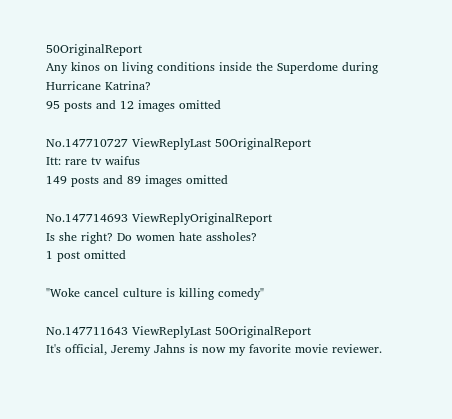50OriginalReport
Any kinos on living conditions inside the Superdome during Hurricane Katrina?
95 posts and 12 images omitted

No.147710727 ViewReplyLast 50OriginalReport
Itt: rare tv waifus
149 posts and 89 images omitted

No.147714693 ViewReplyOriginalReport
Is she right? Do women hate assholes?
1 post omitted

"Woke cancel culture is killing comedy"

No.147711643 ViewReplyLast 50OriginalReport
It's official, Jeremy Jahns is now my favorite movie reviewer.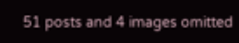51 posts and 4 images omitted